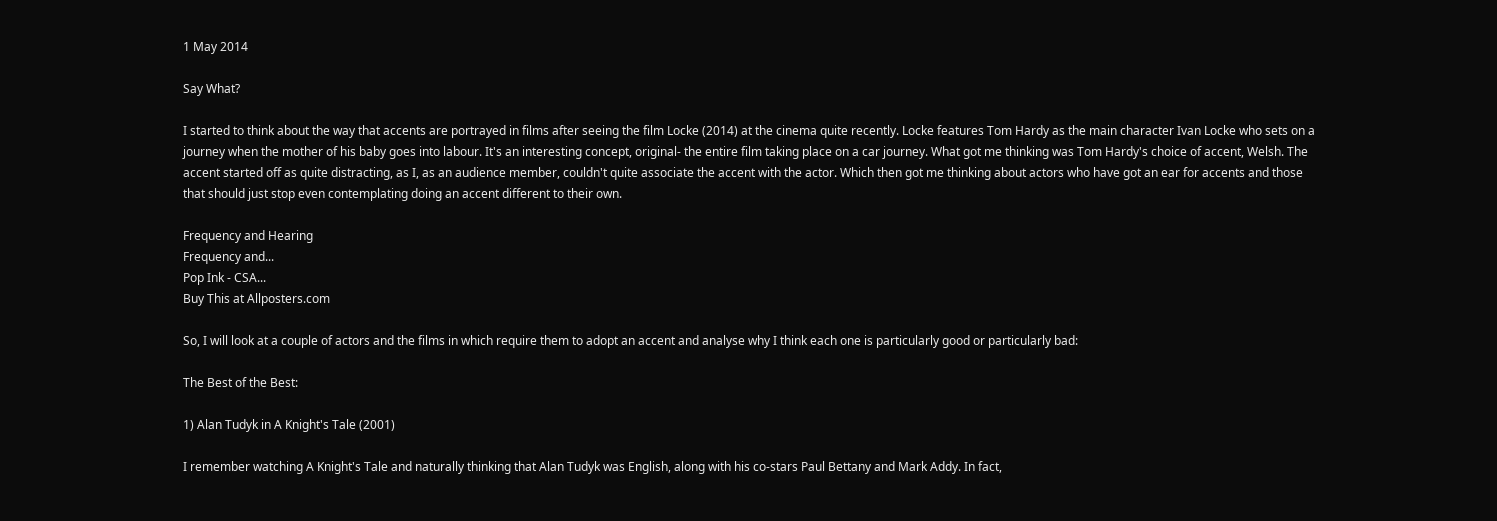1 May 2014

Say What?

I started to think about the way that accents are portrayed in films after seeing the film Locke (2014) at the cinema quite recently. Locke features Tom Hardy as the main character Ivan Locke who sets on a journey when the mother of his baby goes into labour. It's an interesting concept, original- the entire film taking place on a car journey. What got me thinking was Tom Hardy's choice of accent, Welsh. The accent started off as quite distracting, as I, as an audience member, couldn't quite associate the accent with the actor. Which then got me thinking about actors who have got an ear for accents and those that should just stop even contemplating doing an accent different to their own.

Frequency and Hearing
Frequency and...
Pop Ink - CSA...
Buy This at Allposters.com

So, I will look at a couple of actors and the films in which require them to adopt an accent and analyse why I think each one is particularly good or particularly bad:

The Best of the Best:

1) Alan Tudyk in A Knight's Tale (2001)

I remember watching A Knight's Tale and naturally thinking that Alan Tudyk was English, along with his co-stars Paul Bettany and Mark Addy. In fact,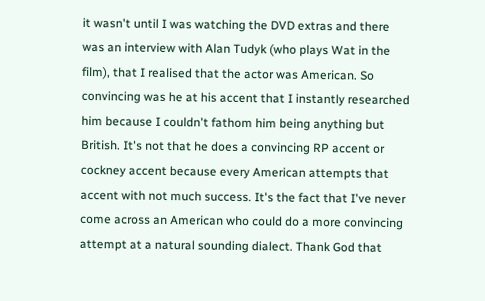it wasn't until I was watching the DVD extras and there was an interview with Alan Tudyk (who plays Wat in the film), that I realised that the actor was American. So convincing was he at his accent that I instantly researched him because I couldn't fathom him being anything but British. It's not that he does a convincing RP accent or cockney accent because every American attempts that accent with not much success. It's the fact that I've never come across an American who could do a more convincing attempt at a natural sounding dialect. Thank God that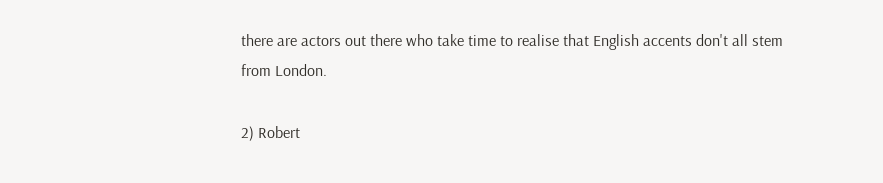there are actors out there who take time to realise that English accents don't all stem from London.

2) Robert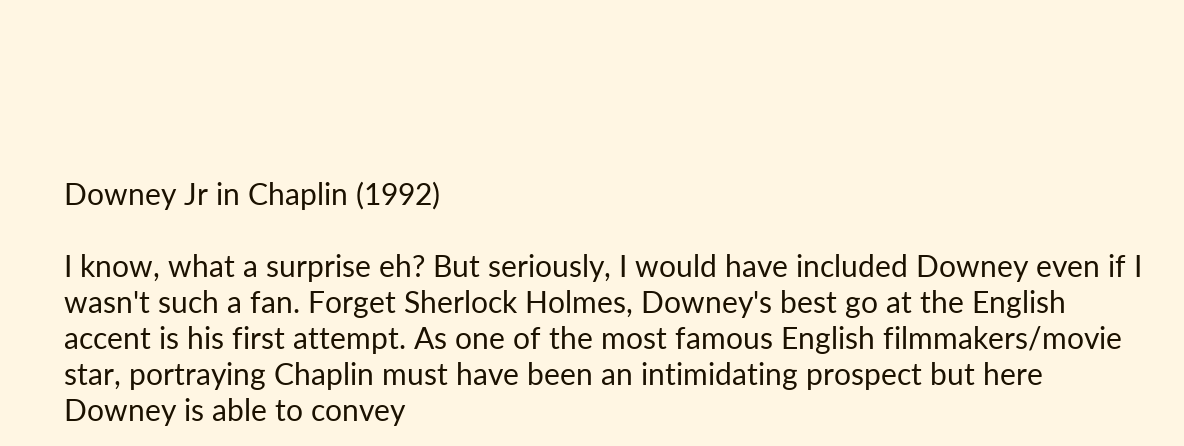Downey Jr in Chaplin (1992)

I know, what a surprise eh? But seriously, I would have included Downey even if I wasn't such a fan. Forget Sherlock Holmes, Downey's best go at the English accent is his first attempt. As one of the most famous English filmmakers/movie star, portraying Chaplin must have been an intimidating prospect but here Downey is able to convey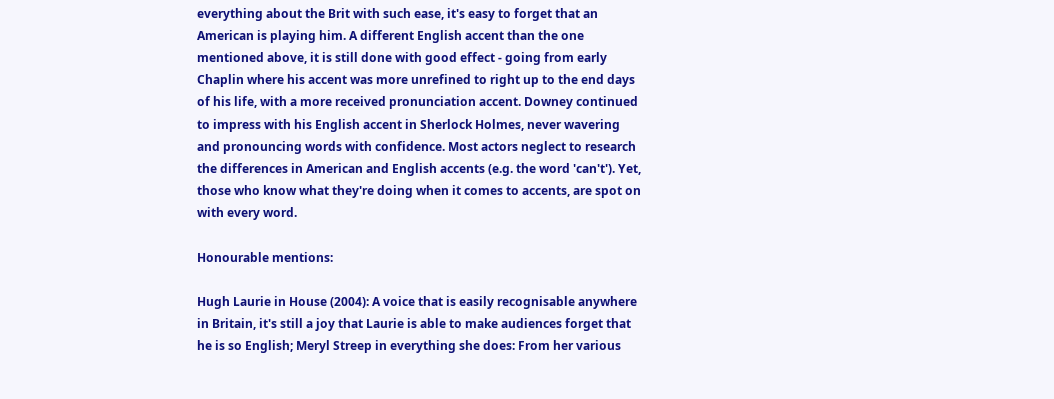everything about the Brit with such ease, it's easy to forget that an American is playing him. A different English accent than the one mentioned above, it is still done with good effect - going from early Chaplin where his accent was more unrefined to right up to the end days of his life, with a more received pronunciation accent. Downey continued to impress with his English accent in Sherlock Holmes, never wavering and pronouncing words with confidence. Most actors neglect to research the differences in American and English accents (e.g. the word 'can't'). Yet, those who know what they're doing when it comes to accents, are spot on with every word.

Honourable mentions:

Hugh Laurie in House (2004): A voice that is easily recognisable anywhere in Britain, it's still a joy that Laurie is able to make audiences forget that he is so English; Meryl Streep in everything she does: From her various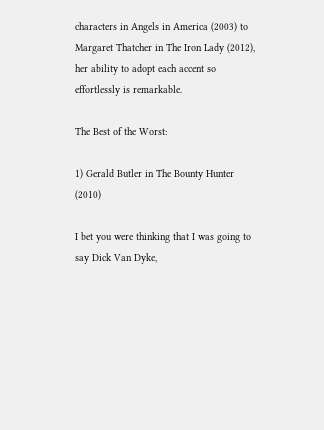characters in Angels in America (2003) to Margaret Thatcher in The Iron Lady (2012), her ability to adopt each accent so effortlessly is remarkable.

The Best of the Worst:

1) Gerald Butler in The Bounty Hunter (2010)

I bet you were thinking that I was going to say Dick Van Dyke,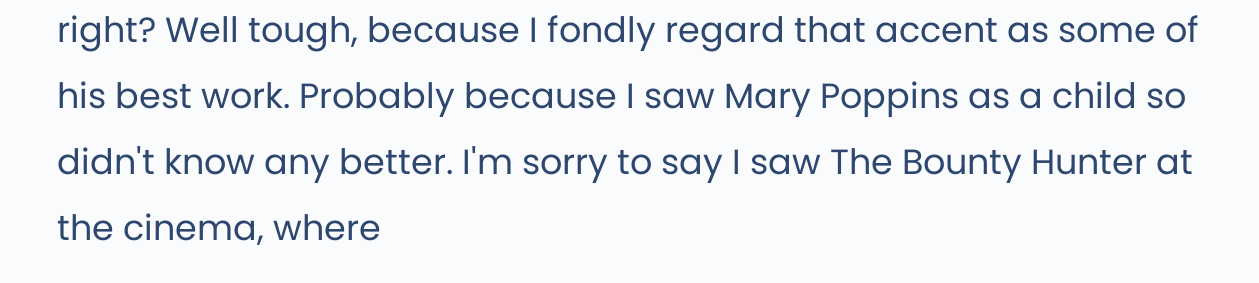right? Well tough, because I fondly regard that accent as some of his best work. Probably because I saw Mary Poppins as a child so didn't know any better. I'm sorry to say I saw The Bounty Hunter at the cinema, where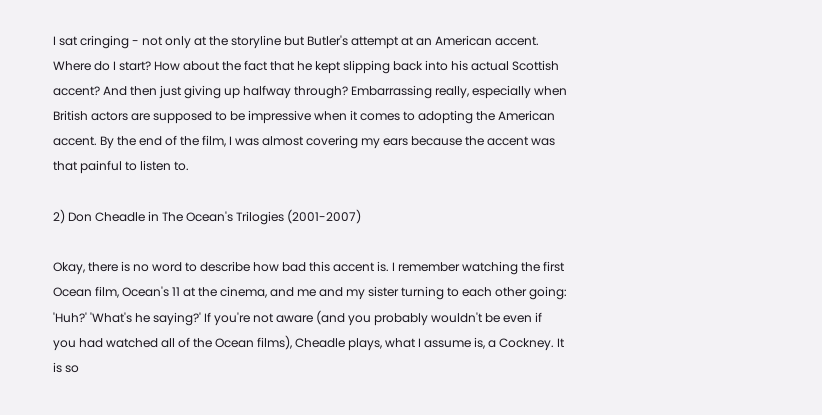I sat cringing - not only at the storyline but Butler's attempt at an American accent. Where do I start? How about the fact that he kept slipping back into his actual Scottish accent? And then just giving up halfway through? Embarrassing really, especially when British actors are supposed to be impressive when it comes to adopting the American accent. By the end of the film, I was almost covering my ears because the accent was that painful to listen to.

2) Don Cheadle in The Ocean's Trilogies (2001-2007)

Okay, there is no word to describe how bad this accent is. I remember watching the first Ocean film, Ocean's 11 at the cinema, and me and my sister turning to each other going: 'Huh?' 'What's he saying?' If you're not aware (and you probably wouldn't be even if you had watched all of the Ocean films), Cheadle plays, what I assume is, a Cockney. It is so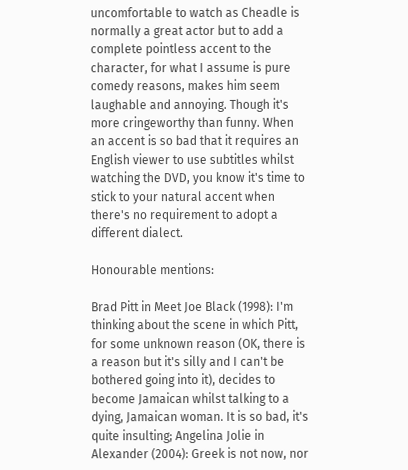uncomfortable to watch as Cheadle is normally a great actor but to add a complete pointless accent to the character, for what I assume is pure comedy reasons, makes him seem laughable and annoying. Though it's more cringeworthy than funny. When an accent is so bad that it requires an English viewer to use subtitles whilst watching the DVD, you know it's time to stick to your natural accent when there's no requirement to adopt a different dialect.

Honourable mentions:

Brad Pitt in Meet Joe Black (1998): I'm thinking about the scene in which Pitt, for some unknown reason (OK, there is a reason but it's silly and I can't be bothered going into it), decides to become Jamaican whilst talking to a dying, Jamaican woman. It is so bad, it's quite insulting; Angelina Jolie in Alexander (2004): Greek is not now, nor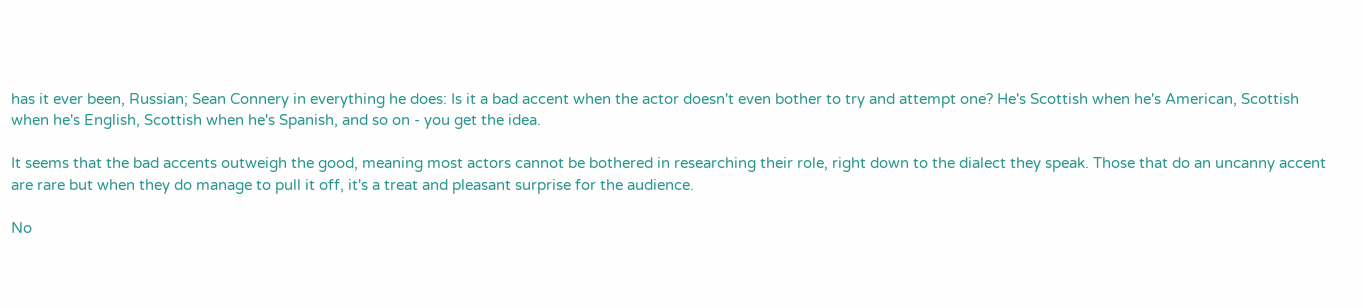has it ever been, Russian; Sean Connery in everything he does: Is it a bad accent when the actor doesn't even bother to try and attempt one? He's Scottish when he's American, Scottish when he's English, Scottish when he's Spanish, and so on - you get the idea.

It seems that the bad accents outweigh the good, meaning most actors cannot be bothered in researching their role, right down to the dialect they speak. Those that do an uncanny accent are rare but when they do manage to pull it off, it's a treat and pleasant surprise for the audience.

No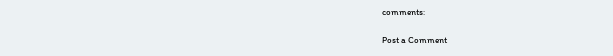comments:

Post a Comment